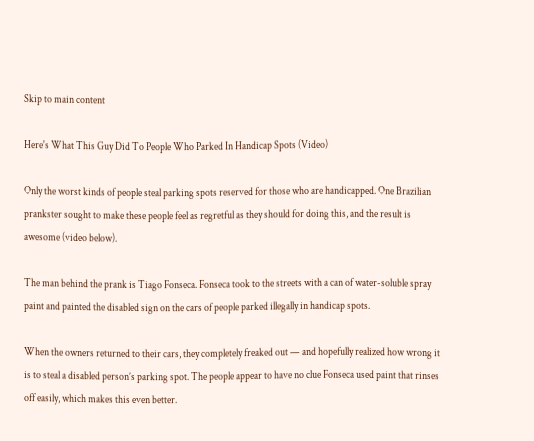Skip to main content

Here's What This Guy Did To People Who Parked In Handicap Spots (Video)

Only the worst kinds of people steal parking spots reserved for those who are handicapped. One Brazilian prankster sought to make these people feel as regretful as they should for doing this, and the result is awesome (video below).

The man behind the prank is Tiago Fonseca. Fonseca took to the streets with a can of water-soluble spray paint and painted the disabled sign on the cars of people parked illegally in handicap spots.

When the owners returned to their cars, they completely freaked out — and hopefully realized how wrong it is to steal a disabled person’s parking spot. The people appear to have no clue Fonseca used paint that rinses off easily, which makes this even better.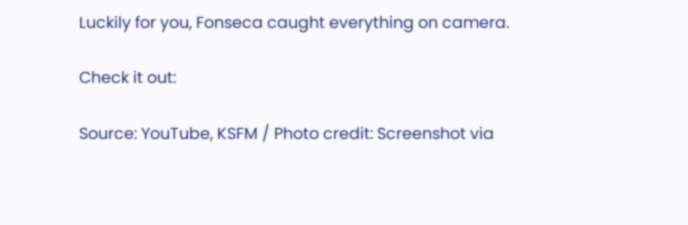Luckily for you, Fonseca caught everything on camera.

Check it out:

Source: YouTube, KSFM / Photo credit: Screenshot via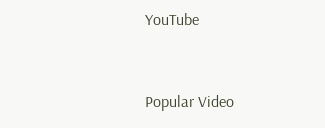YouTube


Popular Video